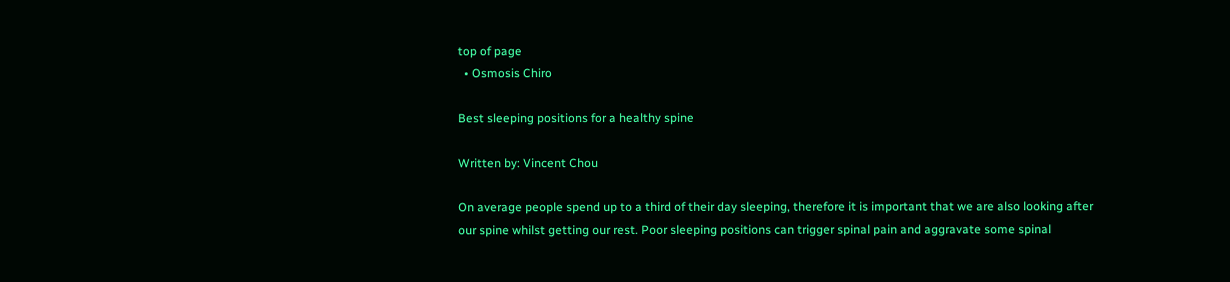top of page
  • Osmosis Chiro

Best sleeping positions for a healthy spine

Written by: Vincent Chou

On average people spend up to a third of their day sleeping, therefore it is important that we are also looking after our spine whilst getting our rest. Poor sleeping positions can trigger spinal pain and aggravate some spinal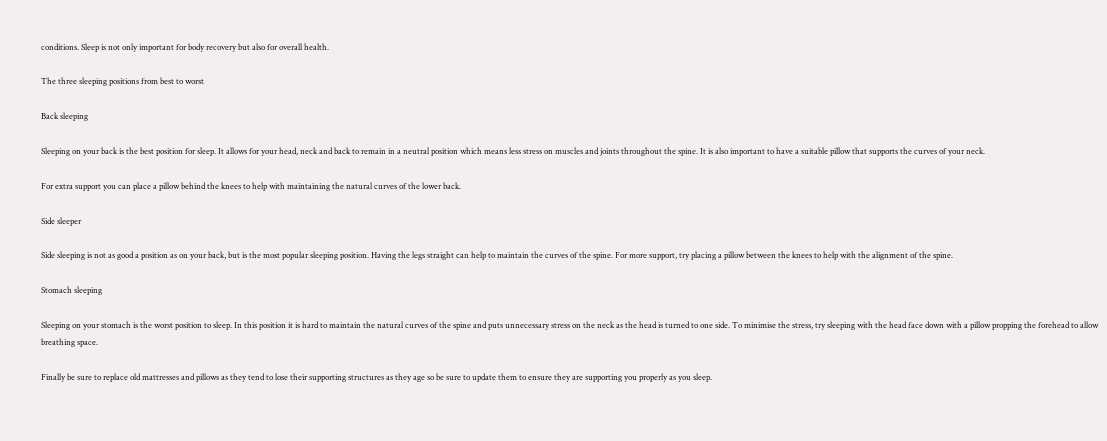conditions. Sleep is not only important for body recovery but also for overall health.

The three sleeping positions from best to worst

Back sleeping

Sleeping on your back is the best position for sleep. It allows for your head, neck and back to remain in a neutral position which means less stress on muscles and joints throughout the spine. It is also important to have a suitable pillow that supports the curves of your neck.

For extra support you can place a pillow behind the knees to help with maintaining the natural curves of the lower back.

Side sleeper

Side sleeping is not as good a position as on your back, but is the most popular sleeping position. Having the legs straight can help to maintain the curves of the spine. For more support, try placing a pillow between the knees to help with the alignment of the spine.

Stomach sleeping

Sleeping on your stomach is the worst position to sleep. In this position it is hard to maintain the natural curves of the spine and puts unnecessary stress on the neck as the head is turned to one side. To minimise the stress, try sleeping with the head face down with a pillow propping the forehead to allow breathing space.

Finally be sure to replace old mattresses and pillows as they tend to lose their supporting structures as they age so be sure to update them to ensure they are supporting you properly as you sleep.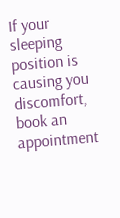If your sleeping position is causing you discomfort, book an appointment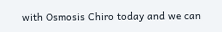with Osmosis Chiro today and we can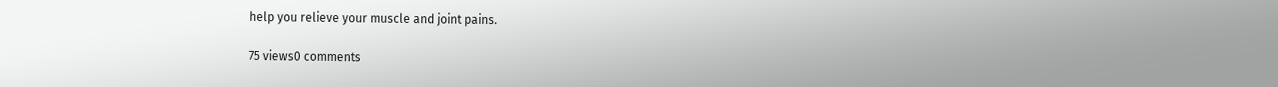help you relieve your muscle and joint pains.

75 views0 comments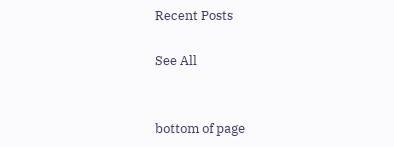Recent Posts

See All


bottom of page